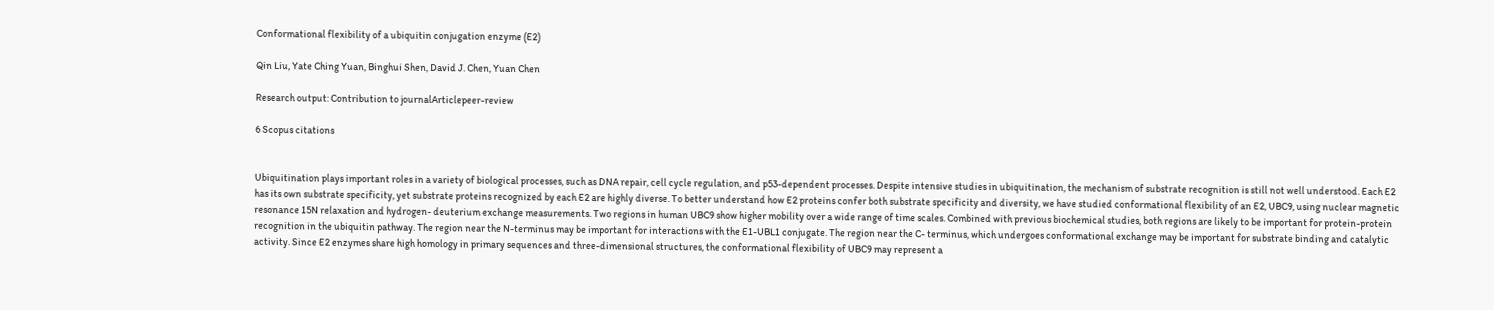Conformational flexibility of a ubiquitin conjugation enzyme (E2)

Qin Liu, Yate Ching Yuan, Binghui Shen, David J. Chen, Yuan Chen

Research output: Contribution to journalArticlepeer-review

6 Scopus citations


Ubiquitination plays important roles in a variety of biological processes, such as DNA repair, cell cycle regulation, and p53-dependent processes. Despite intensive studies in ubiquitination, the mechanism of substrate recognition is still not well understood. Each E2 has its own substrate specificity, yet substrate proteins recognized by each E2 are highly diverse. To better understand how E2 proteins confer both substrate specificity and diversity, we have studied conformational flexibility of an E2, UBC9, using nuclear magnetic resonance 15N relaxation and hydrogen- deuterium exchange measurements. Two regions in human UBC9 show higher mobility over a wide range of time scales. Combined with previous biochemical studies, both regions are likely to be important for protein-protein recognition in the ubiquitin pathway. The region near the N-terminus may be important for interactions with the E1-UBL1 conjugate. The region near the C- terminus, which undergoes conformational exchange may be important for substrate binding and catalytic activity. Since E2 enzymes share high homology in primary sequences and three-dimensional structures, the conformational flexibility of UBC9 may represent a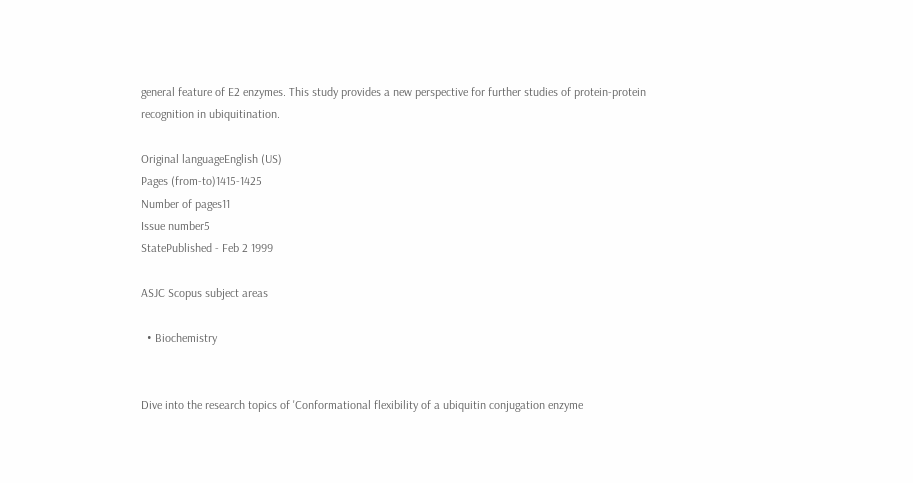general feature of E2 enzymes. This study provides a new perspective for further studies of protein-protein recognition in ubiquitination.

Original languageEnglish (US)
Pages (from-to)1415-1425
Number of pages11
Issue number5
StatePublished - Feb 2 1999

ASJC Scopus subject areas

  • Biochemistry


Dive into the research topics of 'Conformational flexibility of a ubiquitin conjugation enzyme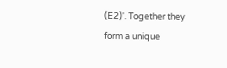(E2)'. Together they form a unique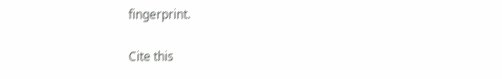fingerprint.

Cite this